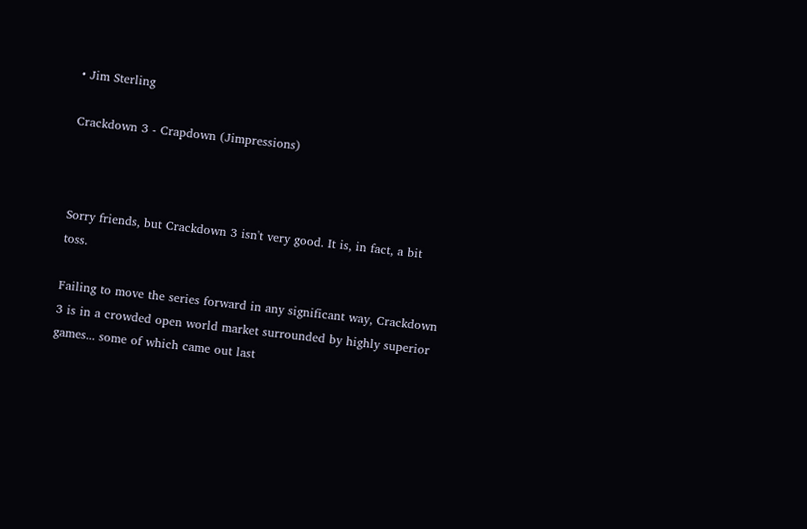• Jim Sterling

Crackdown 3 - Crapdown (Jimpressions)



Sorry friends, but Crackdown 3 isn't very good. It is, in fact, a bit toss.

Failing to move the series forward in any significant way, Crackdown 3 is in a crowded open world market surrounded by highly superior games... some of which came out last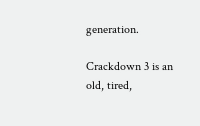generation.

Crackdown 3 is an old, tired,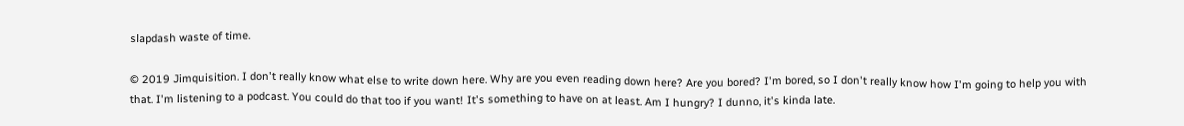slapdash waste of time.

© 2019 Jimquisition. I don't really know what else to write down here. Why are you even reading down here? Are you bored? I'm bored, so I don't really know how I'm going to help you with that. I'm listening to a podcast. You could do that too if you want! It's something to have on at least. Am I hungry? I dunno, it's kinda late.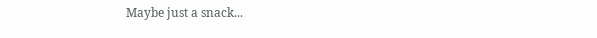Maybe just a snack...